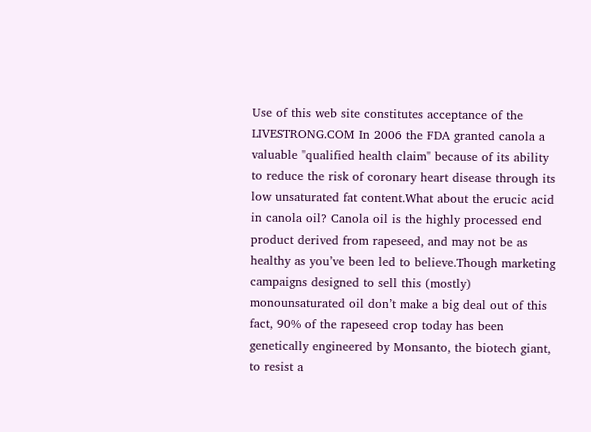Use of this web site constitutes acceptance of the LIVESTRONG.COM In 2006 the FDA granted canola a valuable "qualified health claim" because of its ability to reduce the risk of coronary heart disease through its low unsaturated fat content.What about the erucic acid in canola oil? Canola oil is the highly processed end product derived from rapeseed, and may not be as healthy as you’ve been led to believe.Though marketing campaigns designed to sell this (mostly) monounsaturated oil don’t make a big deal out of this fact, 90% of the rapeseed crop today has been genetically engineered by Monsanto, the biotech giant, to resist a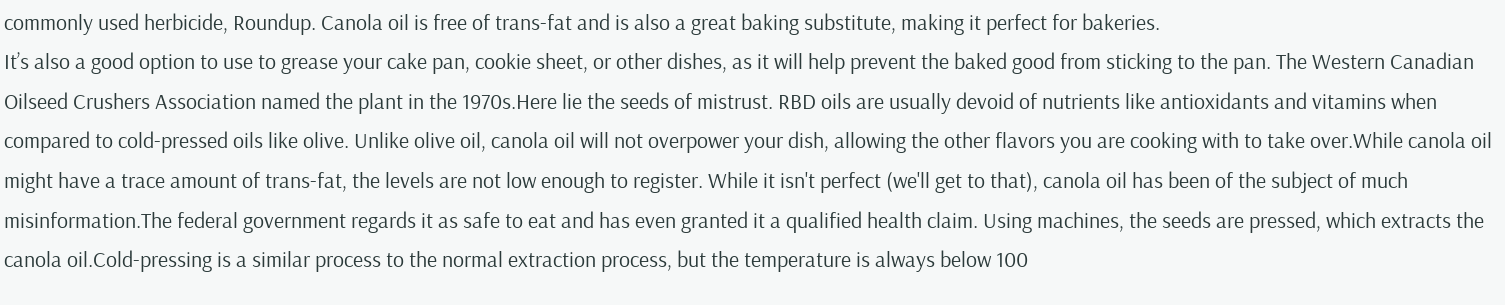commonly used herbicide, Roundup. Canola oil is free of trans-fat and is also a great baking substitute, making it perfect for bakeries.
It’s also a good option to use to grease your cake pan, cookie sheet, or other dishes, as it will help prevent the baked good from sticking to the pan. The Western Canadian Oilseed Crushers Association named the plant in the 1970s.Here lie the seeds of mistrust. RBD oils are usually devoid of nutrients like antioxidants and vitamins when compared to cold-pressed oils like olive. Unlike olive oil, canola oil will not overpower your dish, allowing the other flavors you are cooking with to take over.While canola oil might have a trace amount of trans-fat, the levels are not low enough to register. While it isn't perfect (we'll get to that), canola oil has been of the subject of much misinformation.The federal government regards it as safe to eat and has even granted it a qualified health claim. Using machines, the seeds are pressed, which extracts the canola oil.Cold-pressing is a similar process to the normal extraction process, but the temperature is always below 100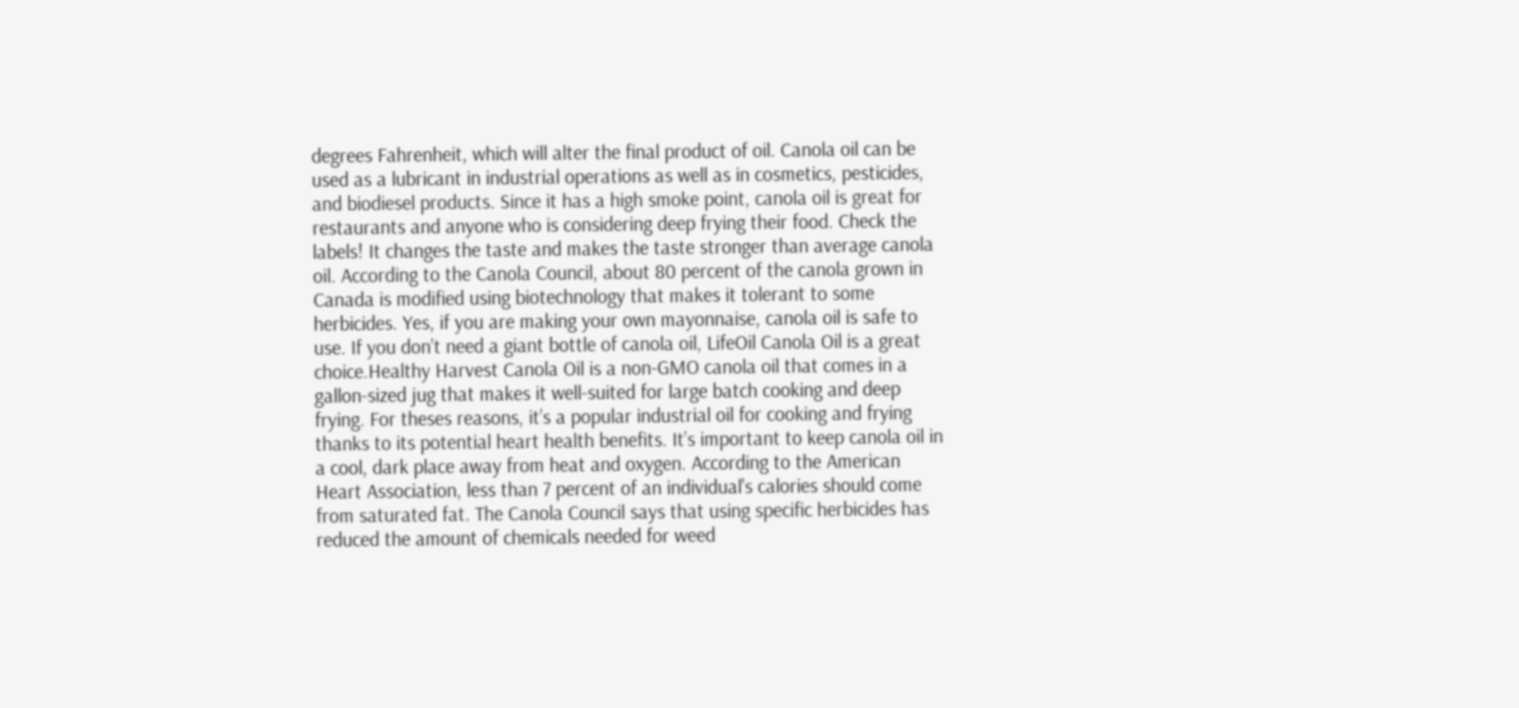degrees Fahrenheit, which will alter the final product of oil. Canola oil can be used as a lubricant in industrial operations as well as in cosmetics, pesticides, and biodiesel products. Since it has a high smoke point, canola oil is great for restaurants and anyone who is considering deep frying their food. Check the labels! It changes the taste and makes the taste stronger than average canola oil. According to the Canola Council, about 80 percent of the canola grown in Canada is modified using biotechnology that makes it tolerant to some herbicides. Yes, if you are making your own mayonnaise, canola oil is safe to use. If you don’t need a giant bottle of canola oil, LifeOil Canola Oil is a great choice.Healthy Harvest Canola Oil is a non-GMO canola oil that comes in a gallon-sized jug that makes it well-suited for large batch cooking and deep frying. For theses reasons, it’s a popular industrial oil for cooking and frying thanks to its potential heart health benefits. It’s important to keep canola oil in a cool, dark place away from heat and oxygen. According to the American Heart Association, less than 7 percent of an individual's calories should come from saturated fat. The Canola Council says that using specific herbicides has reduced the amount of chemicals needed for weed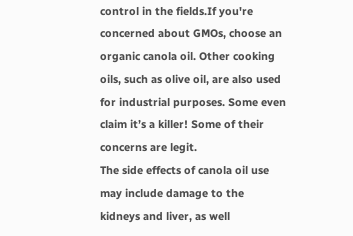control in the fields.If you're concerned about GMOs, choose an organic canola oil. Other cooking oils, such as olive oil, are also used for industrial purposes. Some even claim it’s a killer! Some of their concerns are legit.
The side effects of canola oil use may include damage to the kidneys and liver, as well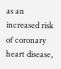as an increased risk of coronary heart disease,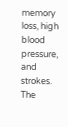memory loss, high blood pressure, and strokes. The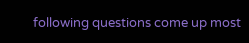following questions come up most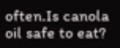often.Is canola oil safe to eat?